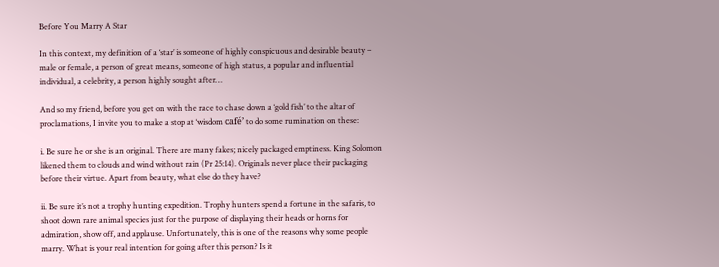Before You Marry A Star

In this context, my definition of a ‘star’ is someone of highly conspicuous and desirable beauty – male or female, a person of great means, someone of high status, a popular and influential individual, a celebrity, a person highly sought after…

And so my friend, before you get on with the race to chase down a ‘gold fish’ to the altar of proclamations, I invite you to make a stop at ‘wisdom café’ to do some rumination on these:

i. Be sure he or she is an original. There are many fakes; nicely packaged emptiness. King Solomon likened them to clouds and wind without rain (Pr 25:14). Originals never place their packaging before their virtue. Apart from beauty, what else do they have?

ii. Be sure it’s not a trophy hunting expedition. Trophy hunters spend a fortune in the safaris, to shoot down rare animal species just for the purpose of displaying their heads or horns for admiration, show off, and applause. Unfortunately, this is one of the reasons why some people marry. What is your real intention for going after this person? Is it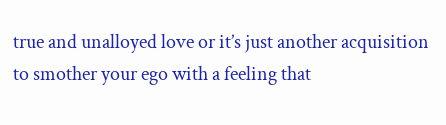true and unalloyed love or it’s just another acquisition to smother your ego with a feeling that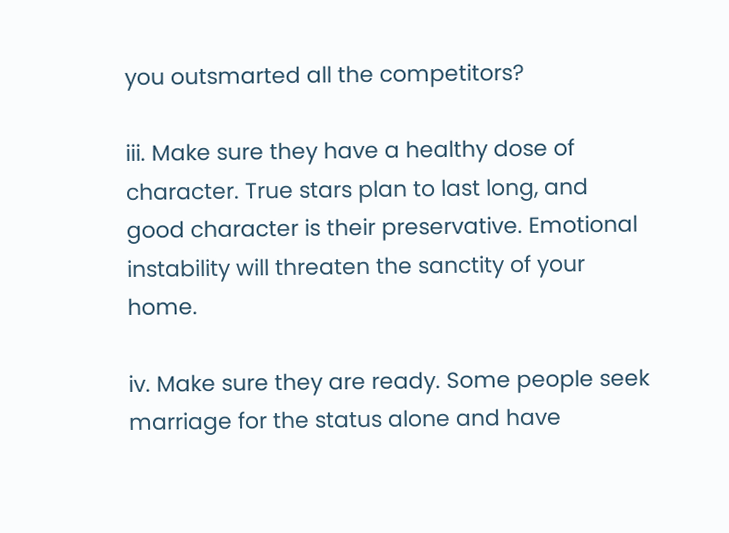you outsmarted all the competitors?

iii. Make sure they have a healthy dose of character. True stars plan to last long, and good character is their preservative. Emotional instability will threaten the sanctity of your home.

iv. Make sure they are ready. Some people seek marriage for the status alone and have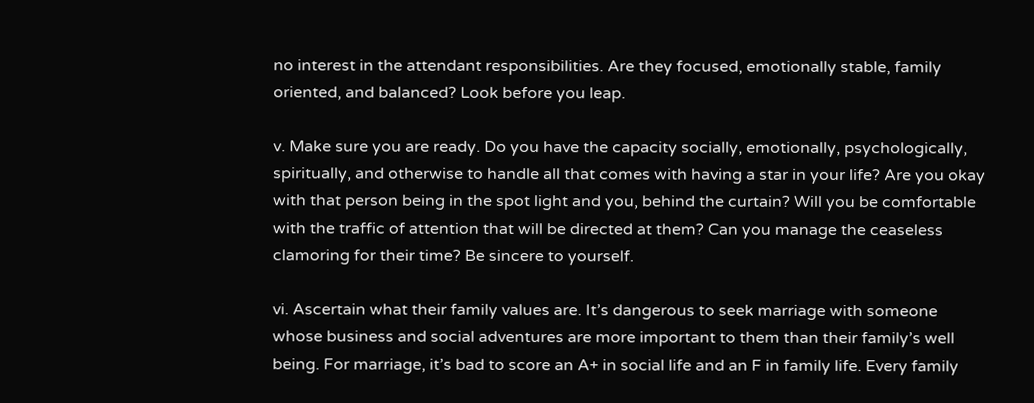no interest in the attendant responsibilities. Are they focused, emotionally stable, family oriented, and balanced? Look before you leap.

v. Make sure you are ready. Do you have the capacity socially, emotionally, psychologically, spiritually, and otherwise to handle all that comes with having a star in your life? Are you okay with that person being in the spot light and you, behind the curtain? Will you be comfortable with the traffic of attention that will be directed at them? Can you manage the ceaseless clamoring for their time? Be sincere to yourself.

vi. Ascertain what their family values are. It’s dangerous to seek marriage with someone whose business and social adventures are more important to them than their family’s well being. For marriage, it’s bad to score an A+ in social life and an F in family life. Every family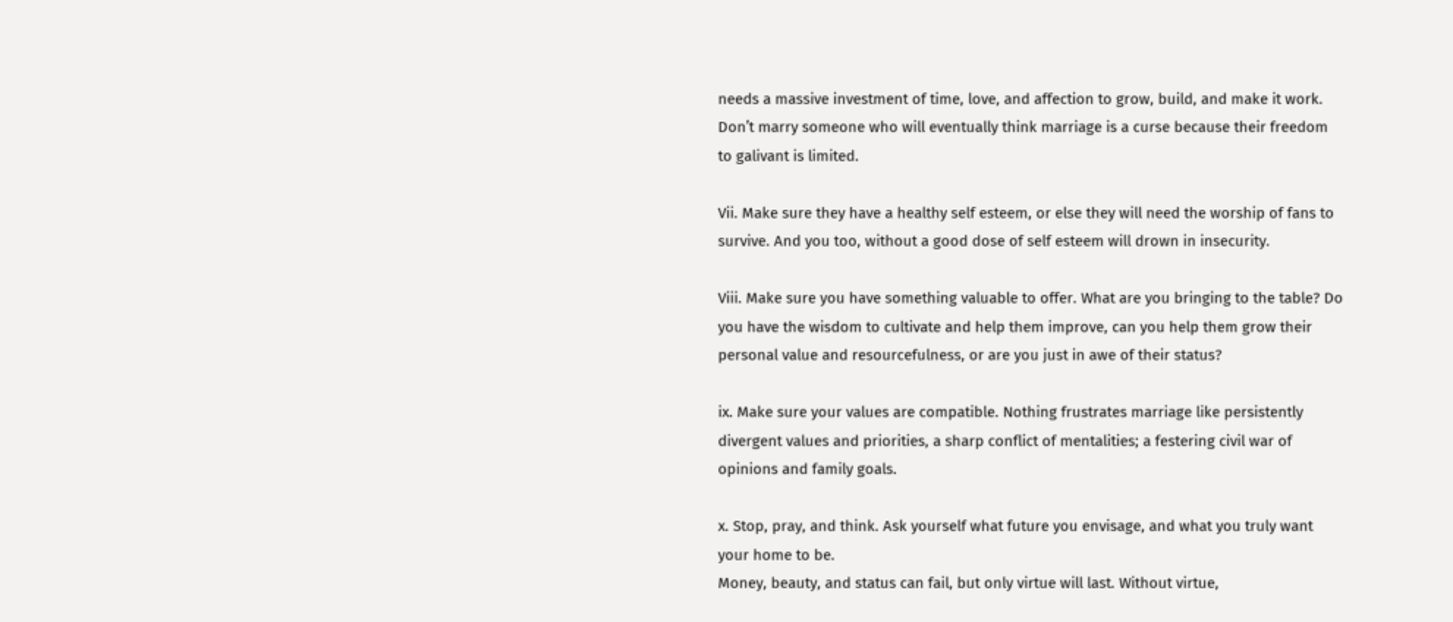needs a massive investment of time, love, and affection to grow, build, and make it work. Don’t marry someone who will eventually think marriage is a curse because their freedom to galivant is limited.

Vii. Make sure they have a healthy self esteem, or else they will need the worship of fans to survive. And you too, without a good dose of self esteem will drown in insecurity.

Viii. Make sure you have something valuable to offer. What are you bringing to the table? Do you have the wisdom to cultivate and help them improve, can you help them grow their personal value and resourcefulness, or are you just in awe of their status?

ix. Make sure your values are compatible. Nothing frustrates marriage like persistently divergent values and priorities, a sharp conflict of mentalities; a festering civil war of opinions and family goals.

x. Stop, pray, and think. Ask yourself what future you envisage, and what you truly want your home to be.
Money, beauty, and status can fail, but only virtue will last. Without virtue,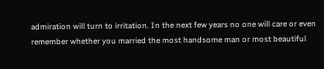admiration will turn to irritation. In the next few years no one will care or even remember whether you married the most handsome man or most beautiful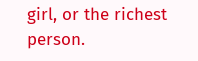girl, or the richest person.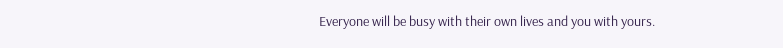Everyone will be busy with their own lives and you with yours.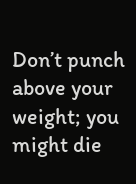Don’t punch above your weight; you might die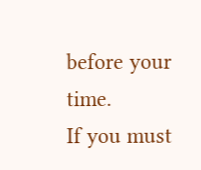before your time.
If you must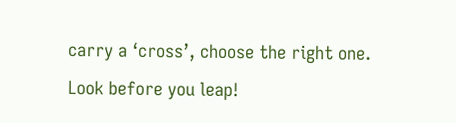carry a ‘cross’, choose the right one.
Look before you leap!